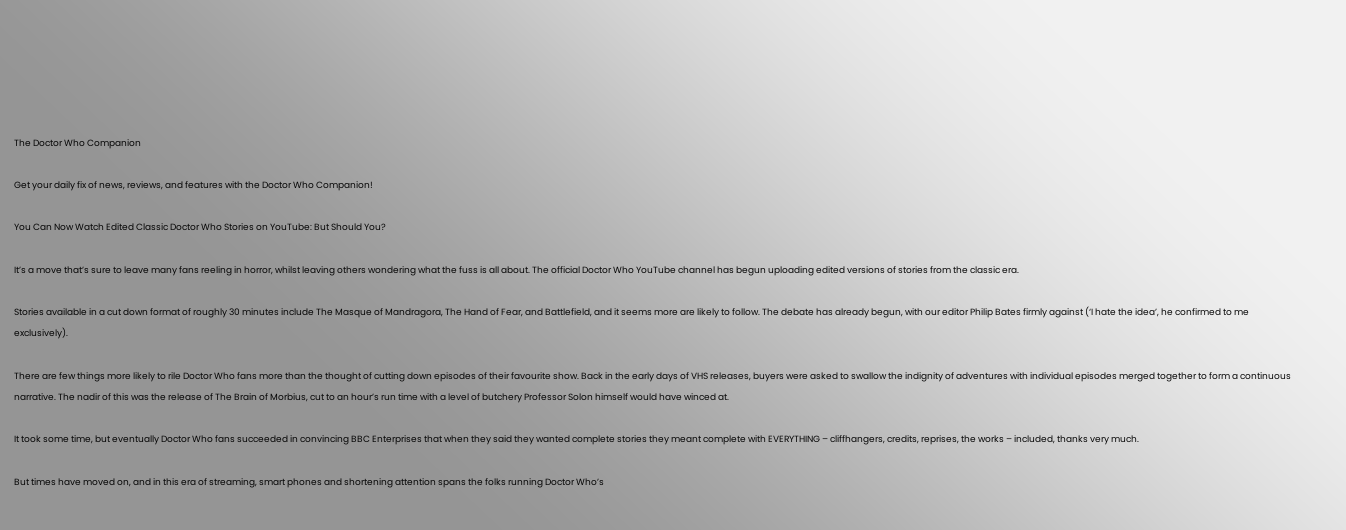The Doctor Who Companion

Get your daily fix of news, reviews, and features with the Doctor Who Companion!

You Can Now Watch Edited Classic Doctor Who Stories on YouTube: But Should You?

It’s a move that’s sure to leave many fans reeling in horror, whilst leaving others wondering what the fuss is all about. The official Doctor Who YouTube channel has begun uploading edited versions of stories from the classic era.

Stories available in a cut down format of roughly 30 minutes include The Masque of Mandragora, The Hand of Fear, and Battlefield, and it seems more are likely to follow. The debate has already begun, with our editor Philip Bates firmly against (‘I hate the idea’, he confirmed to me exclusively).

There are few things more likely to rile Doctor Who fans more than the thought of cutting down episodes of their favourite show. Back in the early days of VHS releases, buyers were asked to swallow the indignity of adventures with individual episodes merged together to form a continuous narrative. The nadir of this was the release of The Brain of Morbius, cut to an hour’s run time with a level of butchery Professor Solon himself would have winced at.

It took some time, but eventually Doctor Who fans succeeded in convincing BBC Enterprises that when they said they wanted complete stories they meant complete with EVERYTHING – cliffhangers, credits, reprises, the works – included, thanks very much.

But times have moved on, and in this era of streaming, smart phones and shortening attention spans the folks running Doctor Who’s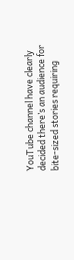YouTube channel have clearly decided there’s an audience for bite-sized stories requiring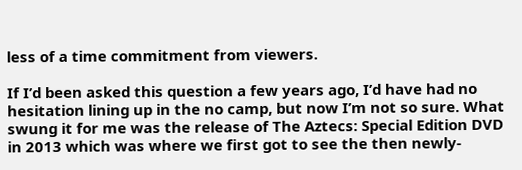less of a time commitment from viewers.

If I’d been asked this question a few years ago, I’d have had no hesitation lining up in the no camp, but now I’m not so sure. What swung it for me was the release of The Aztecs: Special Edition DVD in 2013 which was where we first got to see the then newly-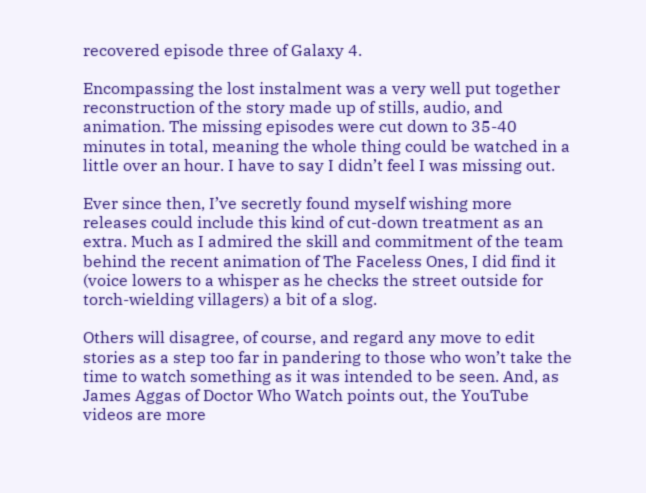recovered episode three of Galaxy 4.

Encompassing the lost instalment was a very well put together reconstruction of the story made up of stills, audio, and animation. The missing episodes were cut down to 35-40 minutes in total, meaning the whole thing could be watched in a little over an hour. I have to say I didn’t feel I was missing out.

Ever since then, I’ve secretly found myself wishing more releases could include this kind of cut-down treatment as an extra. Much as I admired the skill and commitment of the team behind the recent animation of The Faceless Ones, I did find it (voice lowers to a whisper as he checks the street outside for torch-wielding villagers) a bit of a slog.

Others will disagree, of course, and regard any move to edit stories as a step too far in pandering to those who won’t take the time to watch something as it was intended to be seen. And, as James Aggas of Doctor Who Watch points out, the YouTube videos are more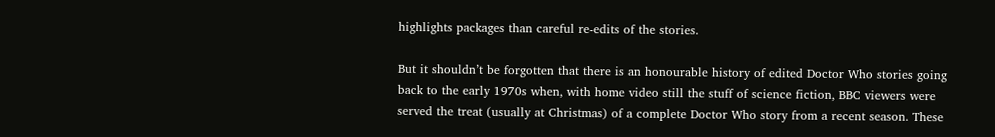highlights packages than careful re-edits of the stories.

But it shouldn’t be forgotten that there is an honourable history of edited Doctor Who stories going back to the early 1970s when, with home video still the stuff of science fiction, BBC viewers were served the treat (usually at Christmas) of a complete Doctor Who story from a recent season. These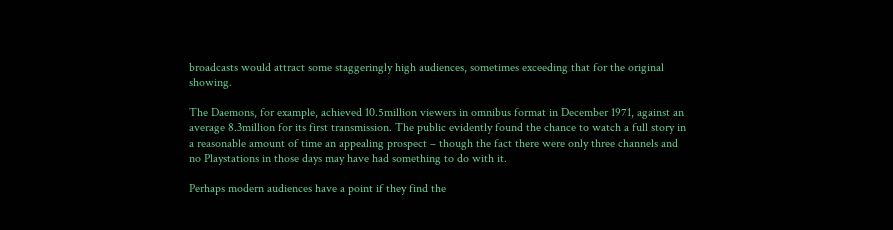broadcasts would attract some staggeringly high audiences, sometimes exceeding that for the original showing.

The Daemons, for example, achieved 10.5million viewers in omnibus format in December 1971, against an average 8.3million for its first transmission. The public evidently found the chance to watch a full story in a reasonable amount of time an appealing prospect – though the fact there were only three channels and no Playstations in those days may have had something to do with it.

Perhaps modern audiences have a point if they find the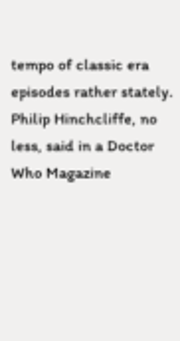tempo of classic era episodes rather stately. Philip Hinchcliffe, no less, said in a Doctor Who Magazine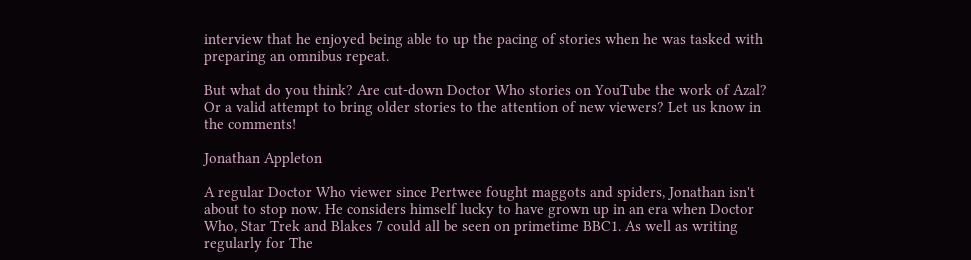interview that he enjoyed being able to up the pacing of stories when he was tasked with preparing an omnibus repeat.

But what do you think? Are cut-down Doctor Who stories on YouTube the work of Azal? Or a valid attempt to bring older stories to the attention of new viewers? Let us know in the comments!

Jonathan Appleton

A regular Doctor Who viewer since Pertwee fought maggots and spiders, Jonathan isn't about to stop now. He considers himself lucky to have grown up in an era when Doctor Who, Star Trek and Blakes 7 could all be seen on primetime BBC1. As well as writing regularly for The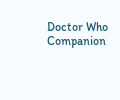Doctor Who Companion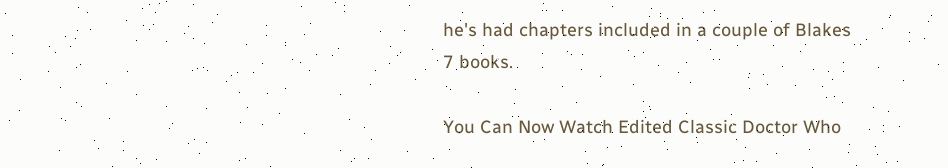he's had chapters included in a couple of Blakes 7 books.

You Can Now Watch Edited Classic Doctor Who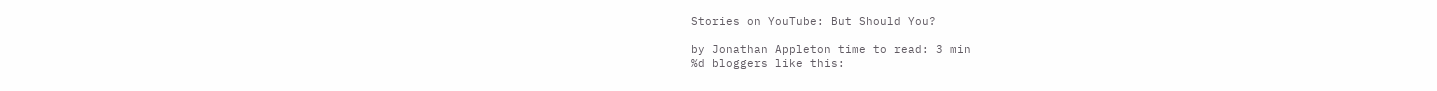Stories on YouTube: But Should You?

by Jonathan Appleton time to read: 3 min
%d bloggers like this: